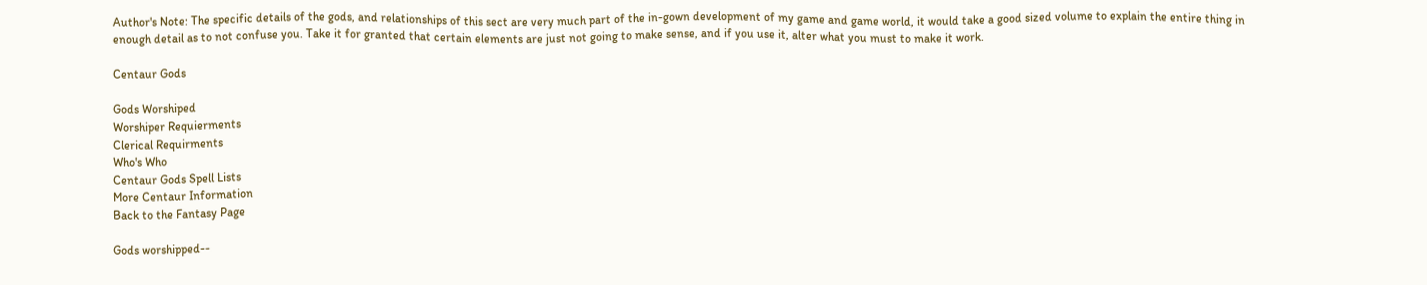Author's Note: The specific details of the gods, and relationships of this sect are very much part of the in-gown development of my game and game world, it would take a good sized volume to explain the entire thing in enough detail as to not confuse you. Take it for granted that certain elements are just not going to make sense, and if you use it, alter what you must to make it work.

Centaur Gods

Gods Worshiped
Worshiper Requierments
Clerical Requirments
Who's Who
Centaur Gods Spell Lists
More Centaur Information
Back to the Fantasy Page

Gods worshipped--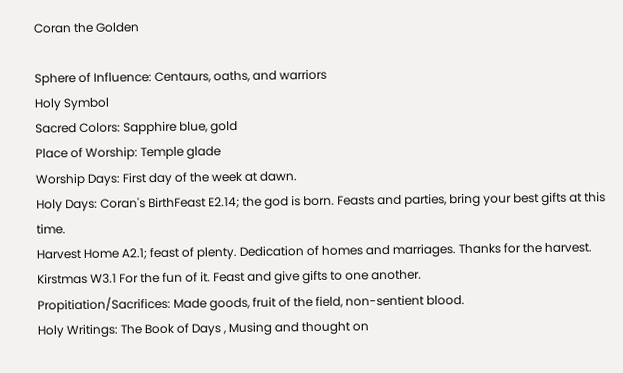Coran the Golden

Sphere of Influence: Centaurs, oaths, and warriors
Holy Symbol
Sacred Colors: Sapphire blue, gold
Place of Worship: Temple glade
Worship Days: First day of the week at dawn.
Holy Days: Coran's BirthFeast E2.14; the god is born. Feasts and parties, bring your best gifts at this time.
Harvest Home A2.1; feast of plenty. Dedication of homes and marriages. Thanks for the harvest.
Kirstmas W3.1 For the fun of it. Feast and give gifts to one another.
Propitiation/Sacrifices: Made goods, fruit of the field, non-sentient blood.
Holy Writings: The Book of Days , Musing and thought on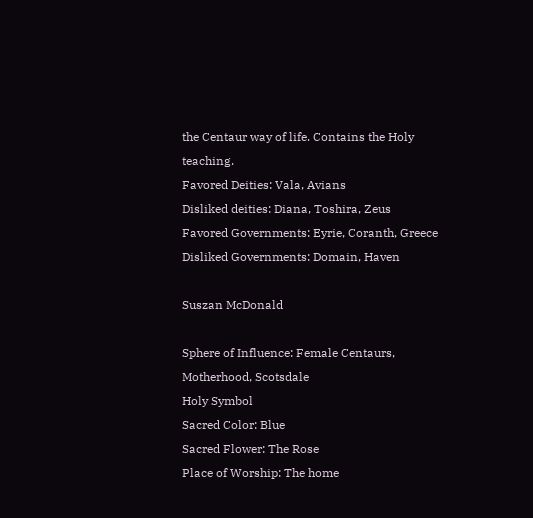the Centaur way of life. Contains the Holy teaching.
Favored Deities: Vala, Avians
Disliked deities: Diana, Toshira, Zeus
Favored Governments: Eyrie, Coranth, Greece
Disliked Governments: Domain, Haven

Suszan McDonald

Sphere of Influence: Female Centaurs, Motherhood, Scotsdale
Holy Symbol
Sacred Color: Blue
Sacred Flower: The Rose
Place of Worship: The home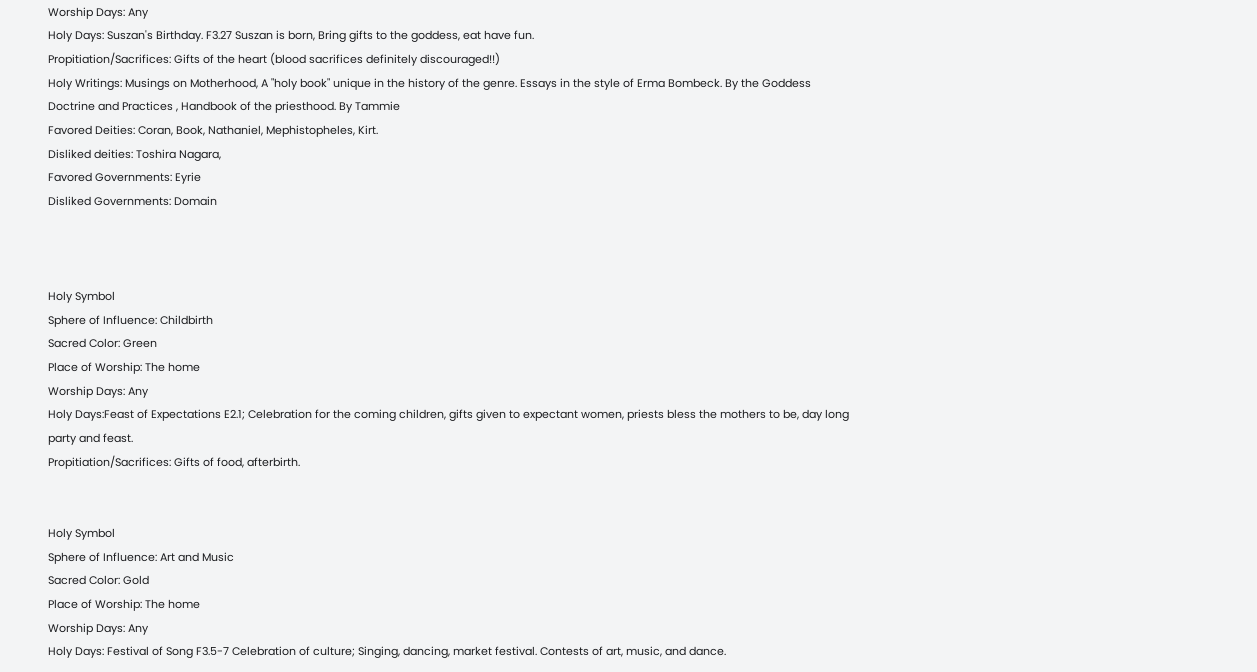Worship Days: Any
Holy Days: Suszan's Birthday. F3.27 Suszan is born, Bring gifts to the goddess, eat have fun.
Propitiation/Sacrifices: Gifts of the heart (blood sacrifices definitely discouraged!!)
Holy Writings: Musings on Motherhood, A "holy book" unique in the history of the genre. Essays in the style of Erma Bombeck. By the Goddess
Doctrine and Practices , Handbook of the priesthood. By Tammie
Favored Deities: Coran, Book, Nathaniel, Mephistopheles, Kirt.
Disliked deities: Toshira Nagara,
Favored Governments: Eyrie
Disliked Governments: Domain



Holy Symbol
Sphere of Influence: Childbirth
Sacred Color: Green
Place of Worship: The home
Worship Days: Any
Holy Days:Feast of Expectations E2.1; Celebration for the coming children, gifts given to expectant women, priests bless the mothers to be, day long party and feast.
Propitiation/Sacrifices: Gifts of food, afterbirth.


Holy Symbol
Sphere of Influence: Art and Music
Sacred Color: Gold
Place of Worship: The home
Worship Days: Any
Holy Days: Festival of Song F3.5-7 Celebration of culture; Singing, dancing, market festival. Contests of art, music, and dance.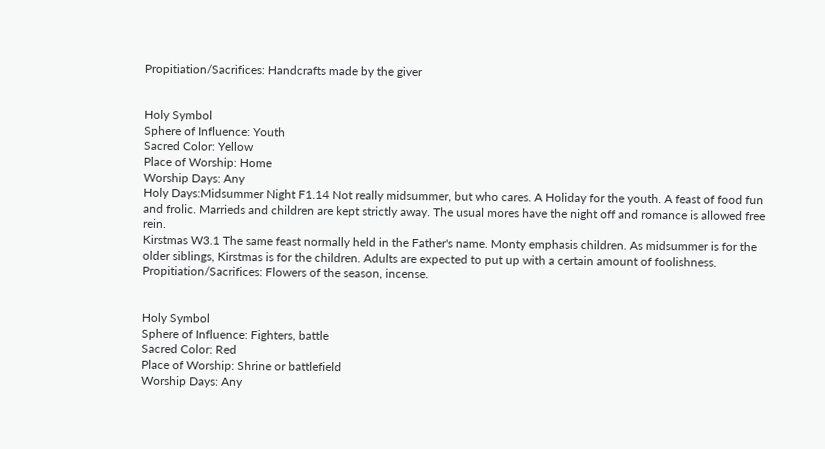Propitiation/Sacrifices: Handcrafts made by the giver


Holy Symbol
Sphere of Influence: Youth
Sacred Color: Yellow
Place of Worship: Home
Worship Days: Any
Holy Days:Midsummer Night F1.14 Not really midsummer, but who cares. A Holiday for the youth. A feast of food fun and frolic. Marrieds and children are kept strictly away. The usual mores have the night off and romance is allowed free rein.
Kirstmas W3.1 The same feast normally held in the Father's name. Monty emphasis children. As midsummer is for the older siblings, Kirstmas is for the children. Adults are expected to put up with a certain amount of foolishness.
Propitiation/Sacrifices: Flowers of the season, incense.


Holy Symbol
Sphere of Influence: Fighters, battle
Sacred Color: Red
Place of Worship: Shrine or battlefield
Worship Days: Any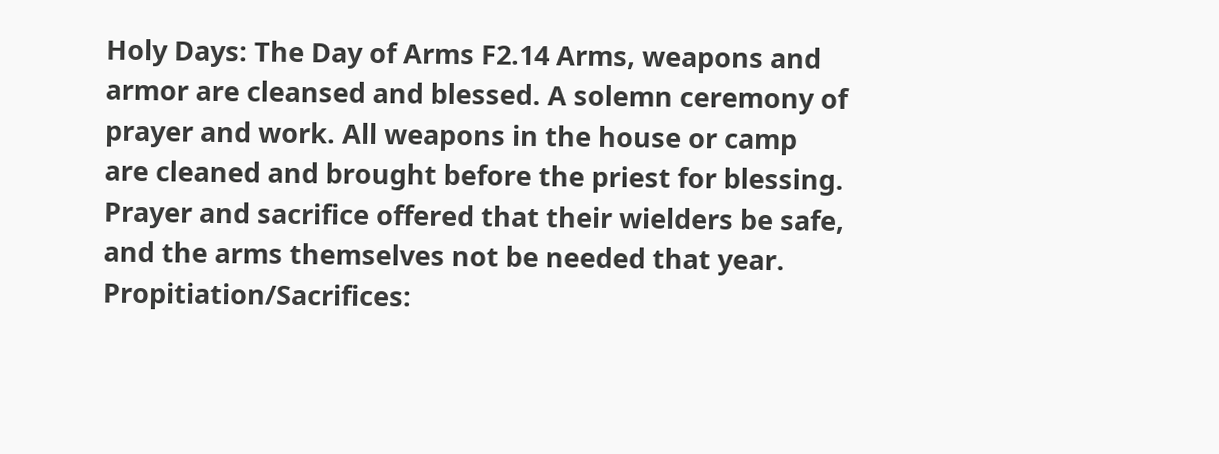Holy Days: The Day of Arms F2.14 Arms, weapons and armor are cleansed and blessed. A solemn ceremony of prayer and work. All weapons in the house or camp are cleaned and brought before the priest for blessing. Prayer and sacrifice offered that their wielders be safe, and the arms themselves not be needed that year.
Propitiation/Sacrifices: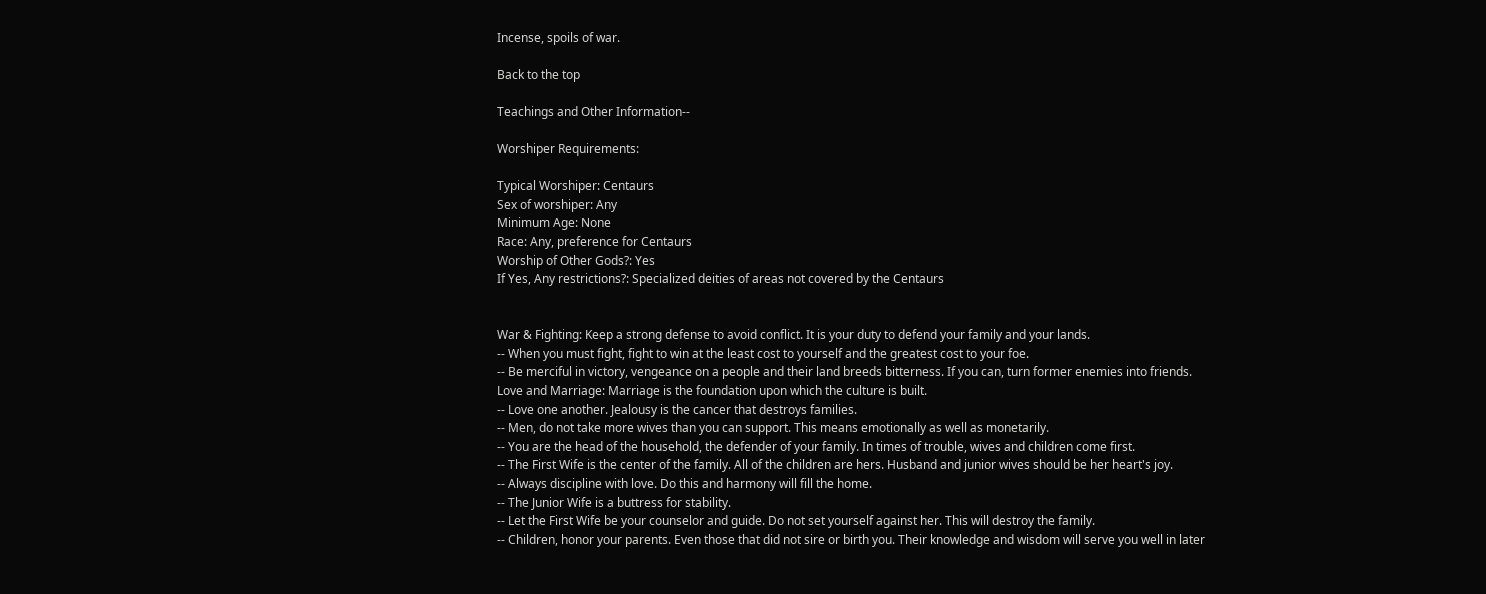Incense, spoils of war.

Back to the top

Teachings and Other Information--

Worshiper Requirements:

Typical Worshiper: Centaurs
Sex of worshiper: Any
Minimum Age: None
Race: Any, preference for Centaurs
Worship of Other Gods?: Yes
If Yes, Any restrictions?: Specialized deities of areas not covered by the Centaurs


War & Fighting: Keep a strong defense to avoid conflict. It is your duty to defend your family and your lands.
-- When you must fight, fight to win at the least cost to yourself and the greatest cost to your foe.
-- Be merciful in victory, vengeance on a people and their land breeds bitterness. If you can, turn former enemies into friends.
Love and Marriage: Marriage is the foundation upon which the culture is built.
-- Love one another. Jealousy is the cancer that destroys families.
-- Men, do not take more wives than you can support. This means emotionally as well as monetarily.
-- You are the head of the household, the defender of your family. In times of trouble, wives and children come first.
-- The First Wife is the center of the family. All of the children are hers. Husband and junior wives should be her heart's joy.
-- Always discipline with love. Do this and harmony will fill the home.
-- The Junior Wife is a buttress for stability.
-- Let the First Wife be your counselor and guide. Do not set yourself against her. This will destroy the family.
-- Children, honor your parents. Even those that did not sire or birth you. Their knowledge and wisdom will serve you well in later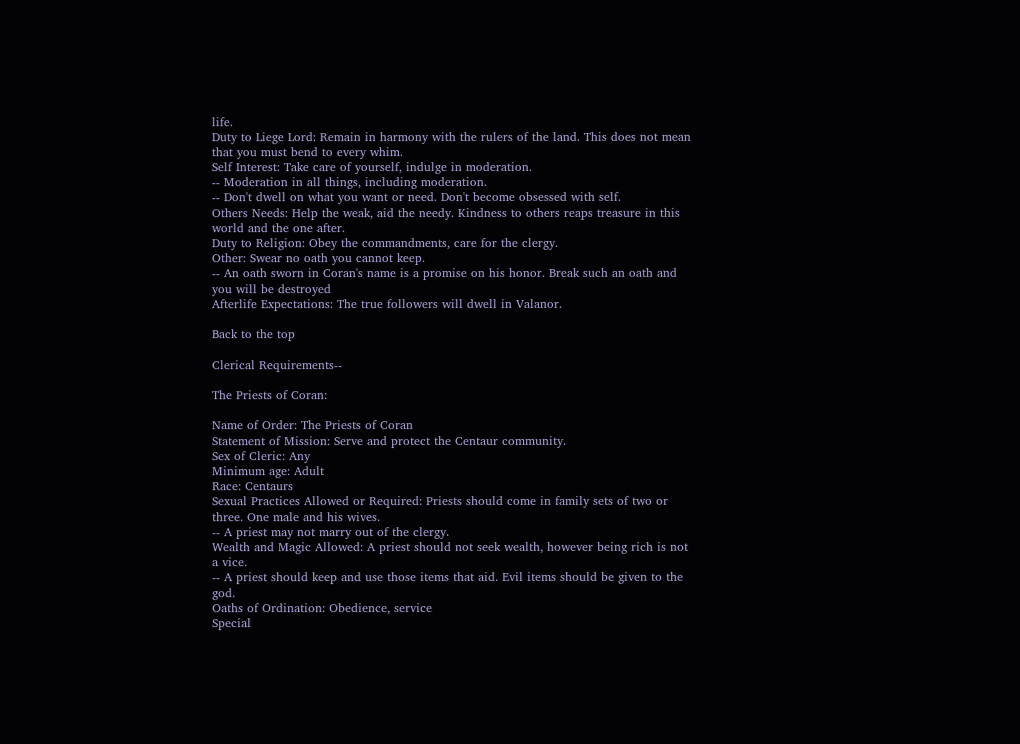life.
Duty to Liege Lord: Remain in harmony with the rulers of the land. This does not mean that you must bend to every whim.
Self Interest: Take care of yourself, indulge in moderation.
-- Moderation in all things, including moderation.
-- Don't dwell on what you want or need. Don't become obsessed with self.
Others Needs: Help the weak, aid the needy. Kindness to others reaps treasure in this world and the one after.
Duty to Religion: Obey the commandments, care for the clergy.
Other: Swear no oath you cannot keep.
-- An oath sworn in Coran's name is a promise on his honor. Break such an oath and you will be destroyed
Afterlife Expectations: The true followers will dwell in Valanor.

Back to the top

Clerical Requirements--

The Priests of Coran:

Name of Order: The Priests of Coran
Statement of Mission: Serve and protect the Centaur community.
Sex of Cleric: Any
Minimum age: Adult
Race: Centaurs
Sexual Practices Allowed or Required: Priests should come in family sets of two or three. One male and his wives.
-- A priest may not marry out of the clergy.
Wealth and Magic Allowed: A priest should not seek wealth, however being rich is not a vice.
-- A priest should keep and use those items that aid. Evil items should be given to the god.
Oaths of Ordination: Obedience, service
Special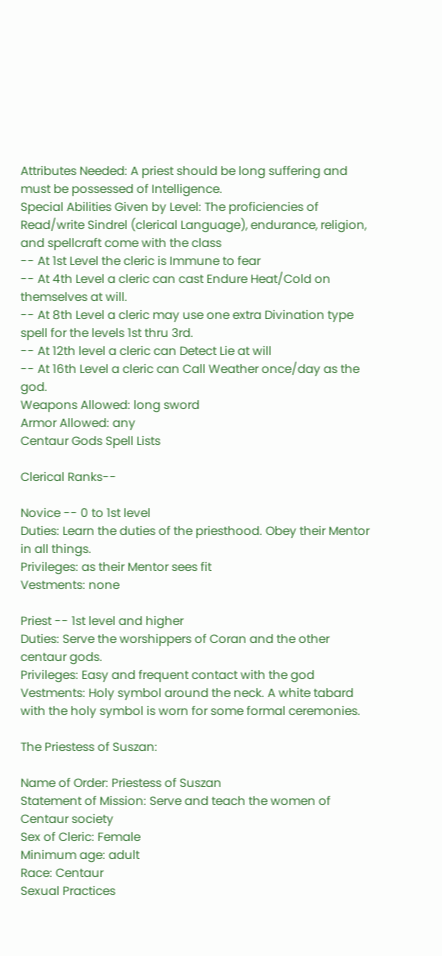Attributes Needed: A priest should be long suffering and must be possessed of Intelligence.
Special Abilities Given by Level: The proficiencies of Read/write Sindrel (clerical Language), endurance, religion, and spellcraft come with the class
-- At 1st Level the cleric is Immune to fear
-- At 4th Level a cleric can cast Endure Heat/Cold on themselves at will.
-- At 8th Level a cleric may use one extra Divination type spell for the levels 1st thru 3rd.
-- At 12th level a cleric can Detect Lie at will
-- At 16th Level a cleric can Call Weather once/day as the god.
Weapons Allowed: long sword
Armor Allowed: any
Centaur Gods Spell Lists

Clerical Ranks--

Novice -- 0 to 1st level
Duties: Learn the duties of the priesthood. Obey their Mentor in all things.
Privileges: as their Mentor sees fit
Vestments: none

Priest -- 1st level and higher
Duties: Serve the worshippers of Coran and the other centaur gods.
Privileges: Easy and frequent contact with the god
Vestments: Holy symbol around the neck. A white tabard with the holy symbol is worn for some formal ceremonies.

The Priestess of Suszan:

Name of Order: Priestess of Suszan
Statement of Mission: Serve and teach the women of Centaur society
Sex of Cleric: Female
Minimum age: adult
Race: Centaur
Sexual Practices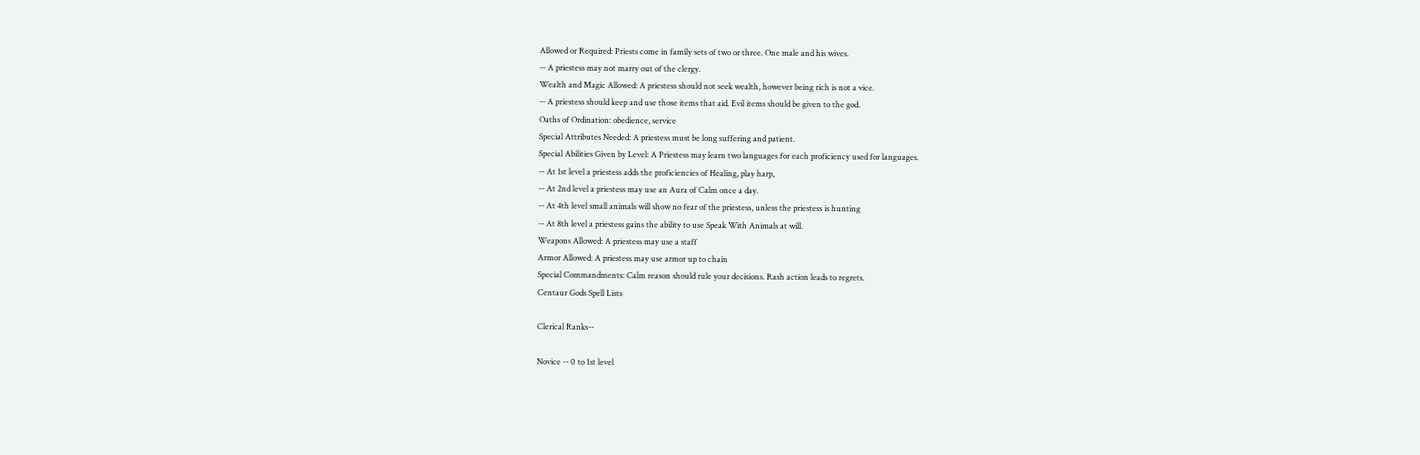Allowed or Required: Priests come in family sets of two or three. One male and his wives.
-- A priestess may not marry out of the clergy.
Wealth and Magic Allowed: A priestess should not seek wealth, however being rich is not a vice.
-- A priestess should keep and use those items that aid. Evil items should be given to the god.
Oaths of Ordination: obedience, service
Special Attributes Needed: A priestess must be long suffering and patient.
Special Abilities Given by Level: A Priestess may learn two languages for each proficiency used for languages.
-- At 1st level a priestess adds the proficiencies of Healing, play harp,
-- At 2nd level a priestess may use an Aura of Calm once a day.
-- At 4th level small animals will show no fear of the priestess, unless the priestess is hunting
-- At 8th level a priestess gains the ability to use Speak With Animals at will.
Weapons Allowed: A priestess may use a staff
Armor Allowed: A priestess may use armor up to chain
Special Commandments: Calm reason should rule your decisions. Rash action leads to regrets.
Centaur Gods Spell Lists

Clerical Ranks--

Novice -- 0 to 1st level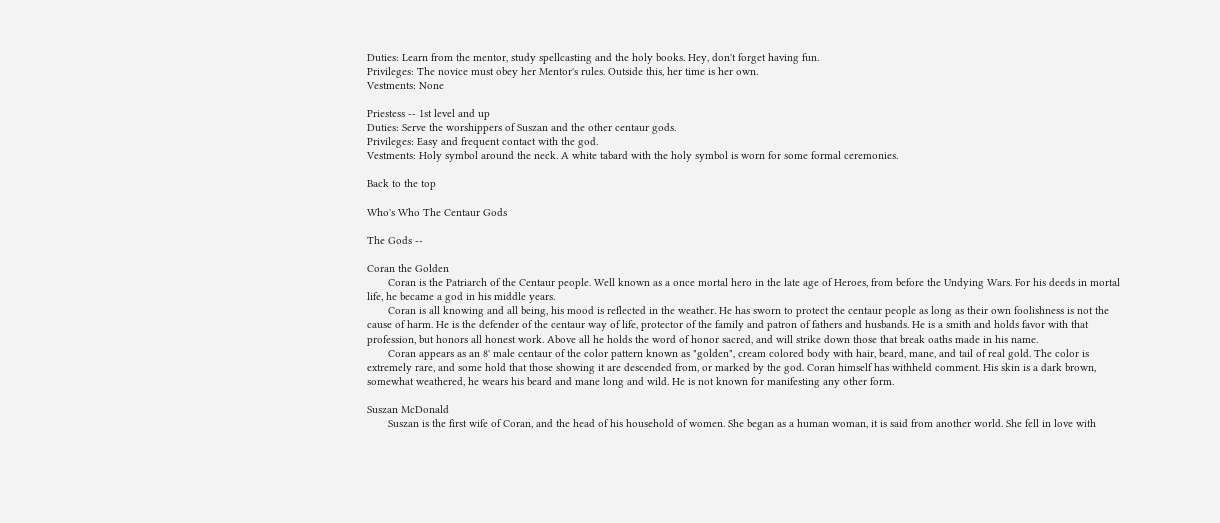Duties: Learn from the mentor, study spellcasting and the holy books. Hey, don't forget having fun.
Privileges: The novice must obey her Mentor's rules. Outside this, her time is her own.
Vestments: None

Priestess -- 1st level and up
Duties: Serve the worshippers of Suszan and the other centaur gods.
Privileges: Easy and frequent contact with the god.
Vestments: Holy symbol around the neck. A white tabard with the holy symbol is worn for some formal ceremonies.

Back to the top

Who's Who The Centaur Gods

The Gods --

Coran the Golden
       Coran is the Patriarch of the Centaur people. Well known as a once mortal hero in the late age of Heroes, from before the Undying Wars. For his deeds in mortal life, he became a god in his middle years.
       Coran is all knowing and all being, his mood is reflected in the weather. He has sworn to protect the centaur people as long as their own foolishness is not the cause of harm. He is the defender of the centaur way of life, protector of the family and patron of fathers and husbands. He is a smith and holds favor with that profession, but honors all honest work. Above all he holds the word of honor sacred, and will strike down those that break oaths made in his name.
       Coran appears as an 8' male centaur of the color pattern known as "golden", cream colored body with hair, beard, mane, and tail of real gold. The color is extremely rare, and some hold that those showing it are descended from, or marked by the god. Coran himself has withheld comment. His skin is a dark brown, somewhat weathered, he wears his beard and mane long and wild. He is not known for manifesting any other form.

Suszan McDonald
       Suszan is the first wife of Coran, and the head of his household of women. She began as a human woman, it is said from another world. She fell in love with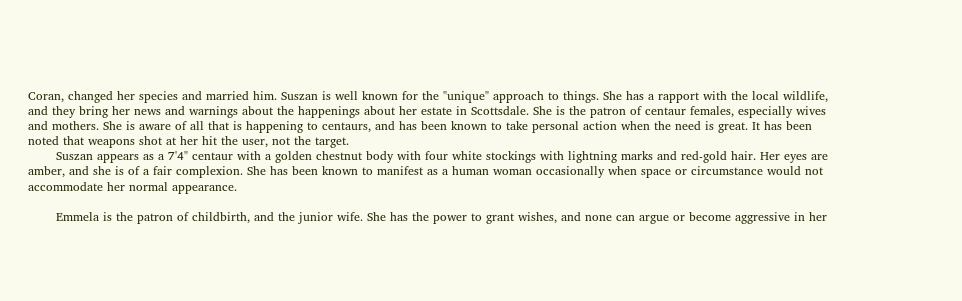Coran, changed her species and married him. Suszan is well known for the "unique" approach to things. She has a rapport with the local wildlife, and they bring her news and warnings about the happenings about her estate in Scottsdale. She is the patron of centaur females, especially wives and mothers. She is aware of all that is happening to centaurs, and has been known to take personal action when the need is great. It has been noted that weapons shot at her hit the user, not the target.
       Suszan appears as a 7'4" centaur with a golden chestnut body with four white stockings with lightning marks and red-gold hair. Her eyes are amber, and she is of a fair complexion. She has been known to manifest as a human woman occasionally when space or circumstance would not accommodate her normal appearance.

       Emmela is the patron of childbirth, and the junior wife. She has the power to grant wishes, and none can argue or become aggressive in her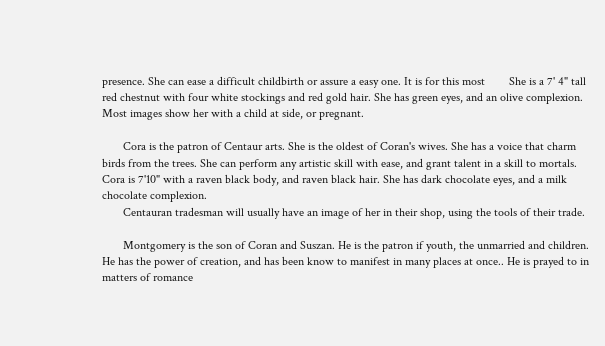presence. She can ease a difficult childbirth or assure a easy one. It is for this most        She is a 7' 4" tall red chestnut with four white stockings and red gold hair. She has green eyes, and an olive complexion. Most images show her with a child at side, or pregnant.

       Cora is the patron of Centaur arts. She is the oldest of Coran's wives. She has a voice that charm birds from the trees. She can perform any artistic skill with ease, and grant talent in a skill to mortals.
Cora is 7'10" with a raven black body, and raven black hair. She has dark chocolate eyes, and a milk chocolate complexion.
       Centauran tradesman will usually have an image of her in their shop, using the tools of their trade.

       Montgomery is the son of Coran and Suszan. He is the patron if youth, the unmarried and children. He has the power of creation, and has been know to manifest in many places at once.. He is prayed to in matters of romance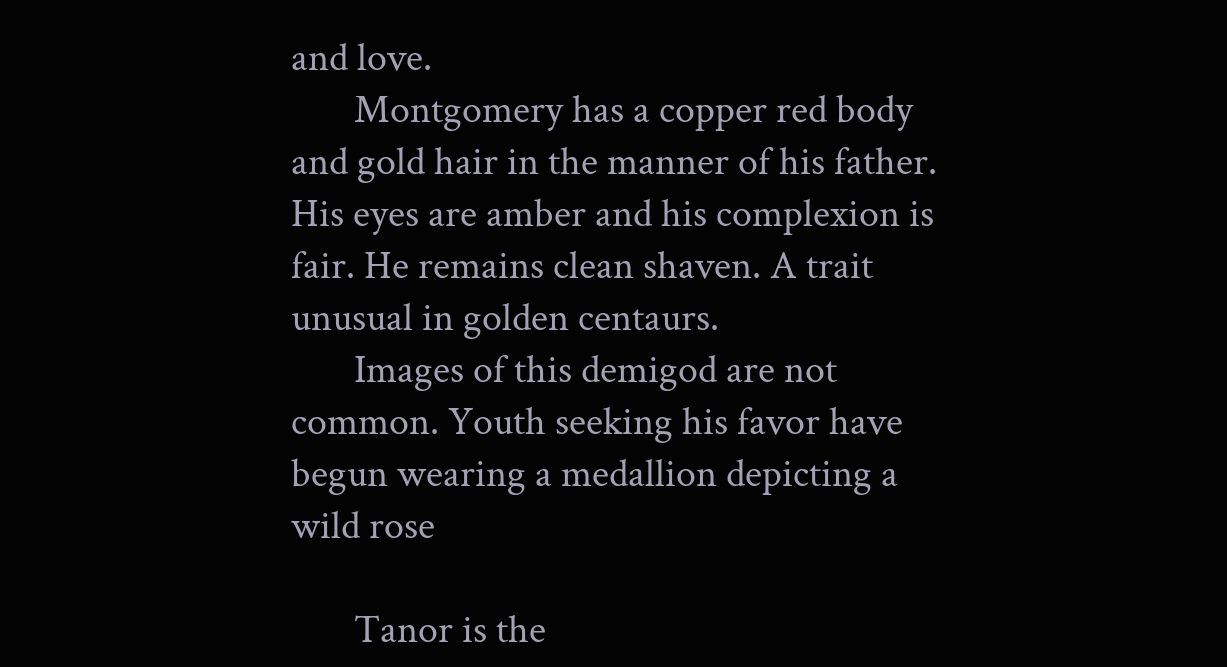and love.
       Montgomery has a copper red body and gold hair in the manner of his father. His eyes are amber and his complexion is fair. He remains clean shaven. A trait unusual in golden centaurs.
       Images of this demigod are not common. Youth seeking his favor have begun wearing a medallion depicting a wild rose

       Tanor is the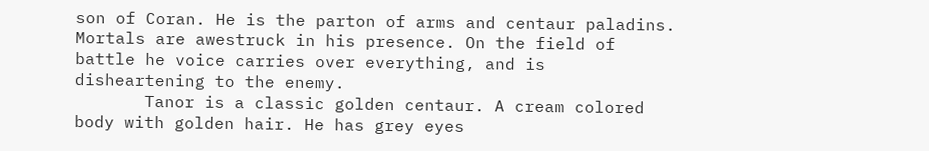son of Coran. He is the parton of arms and centaur paladins. Mortals are awestruck in his presence. On the field of battle he voice carries over everything, and is disheartening to the enemy.
       Tanor is a classic golden centaur. A cream colored body with golden hair. He has grey eyes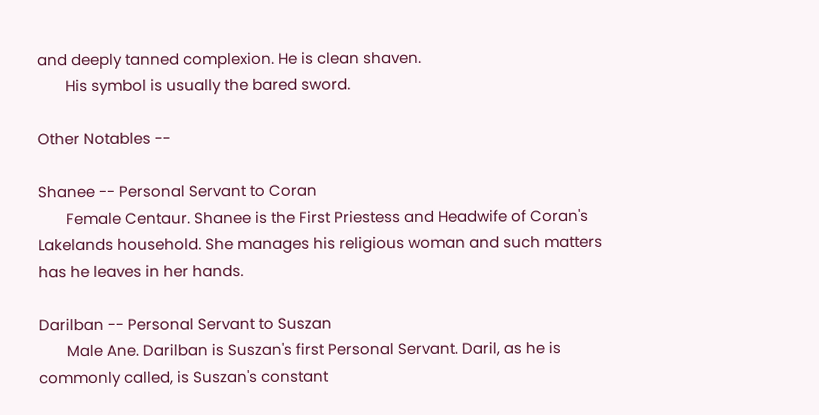and deeply tanned complexion. He is clean shaven.
       His symbol is usually the bared sword.

Other Notables --

Shanee -- Personal Servant to Coran
       Female Centaur. Shanee is the First Priestess and Headwife of Coran's Lakelands household. She manages his religious woman and such matters has he leaves in her hands.

Darilban -- Personal Servant to Suszan
       Male Ane. Darilban is Suszan's first Personal Servant. Daril, as he is commonly called, is Suszan's constant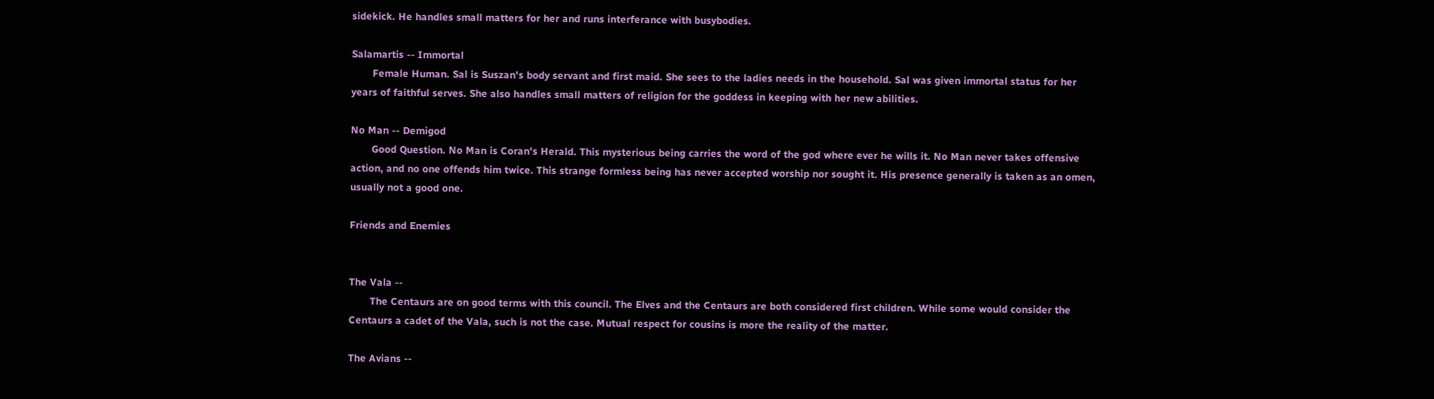sidekick. He handles small matters for her and runs interferance with busybodies.

Salamartis -- Immortal
       Female Human. Sal is Suszan's body servant and first maid. She sees to the ladies needs in the household. Sal was given immortal status for her years of faithful serves. She also handles small matters of religion for the goddess in keeping with her new abilities.

No Man -- Demigod
       Good Question. No Man is Coran's Herald. This mysterious being carries the word of the god where ever he wills it. No Man never takes offensive action, and no one offends him twice. This strange formless being has never accepted worship nor sought it. His presence generally is taken as an omen, usually not a good one.

Friends and Enemies


The Vala --
       The Centaurs are on good terms with this council. The Elves and the Centaurs are both considered first children. While some would consider the Centaurs a cadet of the Vala, such is not the case. Mutual respect for cousins is more the reality of the matter.

The Avians --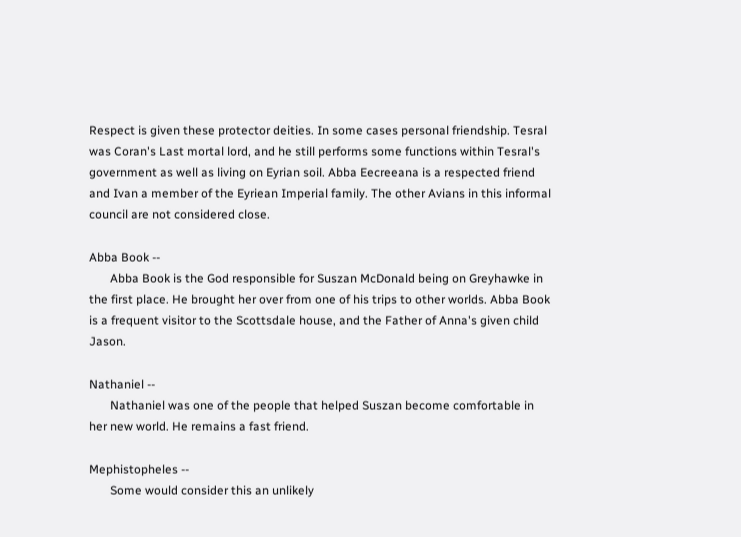Respect is given these protector deities. In some cases personal friendship. Tesral was Coran's Last mortal lord, and he still performs some functions within Tesral's government as well as living on Eyrian soil. Abba Eecreeana is a respected friend and Ivan a member of the Eyriean Imperial family. The other Avians in this informal council are not considered close.

Abba Book --
       Abba Book is the God responsible for Suszan McDonald being on Greyhawke in the first place. He brought her over from one of his trips to other worlds. Abba Book is a frequent visitor to the Scottsdale house, and the Father of Anna's given child Jason.

Nathaniel --
       Nathaniel was one of the people that helped Suszan become comfortable in her new world. He remains a fast friend.

Mephistopheles --
       Some would consider this an unlikely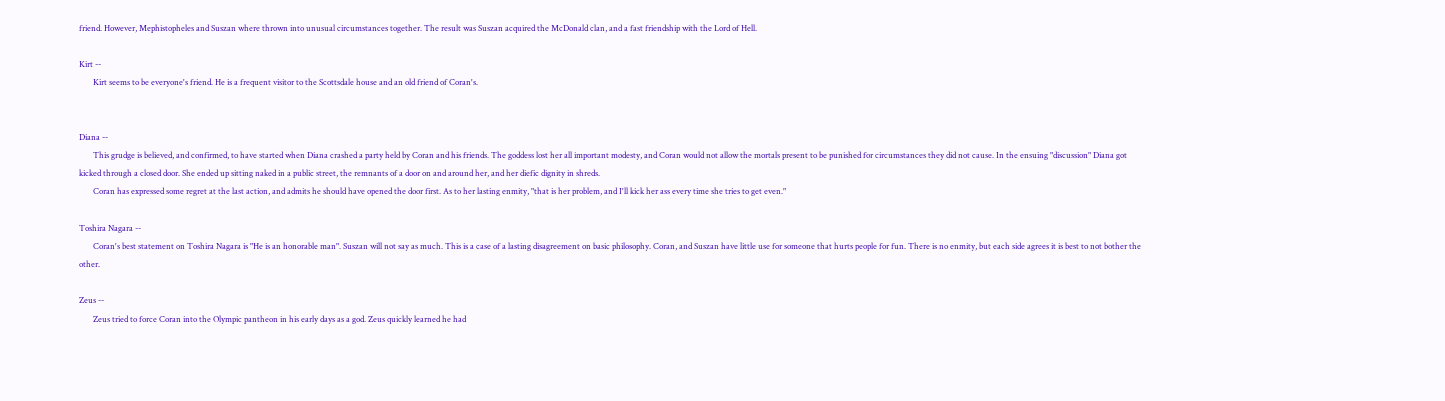friend. However, Mephistopheles and Suszan where thrown into unusual circumstances together. The result was Suszan acquired the McDonald clan, and a fast friendship with the Lord of Hell.

Kirt --
       Kirt seems to be everyone's friend. He is a frequent visitor to the Scottsdale house and an old friend of Coran's.


Diana --
       This grudge is believed, and confirmed, to have started when Diana crashed a party held by Coran and his friends. The goddess lost her all important modesty, and Coran would not allow the mortals present to be punished for circumstances they did not cause. In the ensuing "discussion" Diana got kicked through a closed door. She ended up sitting naked in a public street, the remnants of a door on and around her, and her diefic dignity in shreds.
       Coran has expressed some regret at the last action, and admits he should have opened the door first. As to her lasting enmity, "that is her problem, and I'll kick her ass every time she tries to get even."

Toshira Nagara --
       Coran's best statement on Toshira Nagara is "He is an honorable man". Suszan will not say as much. This is a case of a lasting disagreement on basic philosophy. Coran, and Suszan have little use for someone that hurts people for fun. There is no enmity, but each side agrees it is best to not bother the other.

Zeus --
       Zeus tried to force Coran into the Olympic pantheon in his early days as a god. Zeus quickly learned he had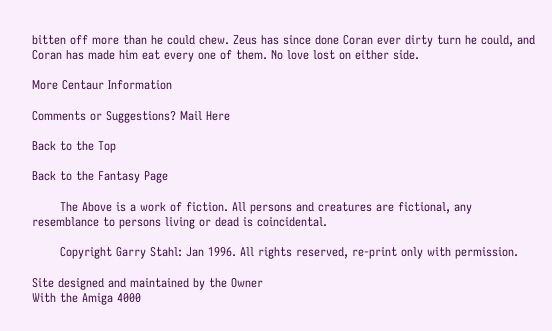bitten off more than he could chew. Zeus has since done Coran ever dirty turn he could, and Coran has made him eat every one of them. No love lost on either side.

More Centaur Information

Comments or Suggestions? Mail Here

Back to the Top

Back to the Fantasy Page

       The Above is a work of fiction. All persons and creatures are fictional, any resemblance to persons living or dead is coincidental.

       Copyright Garry Stahl: Jan 1996. All rights reserved, re-print only with permission.

Site designed and maintained by the Owner
With the Amiga 4000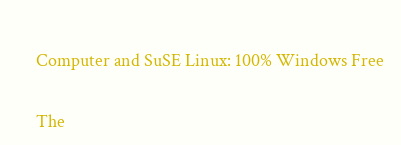Computer and SuSE Linux: 100% Windows Free

The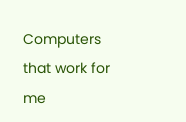Computers that work for me